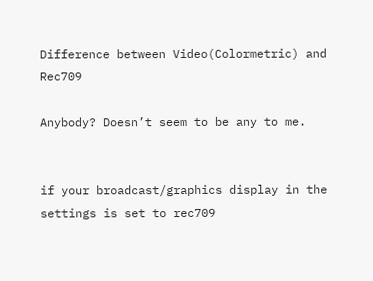Difference between Video(Colormetric) and Rec709

Anybody? Doesn’t seem to be any to me.


if your broadcast/graphics display in the settings is set to rec709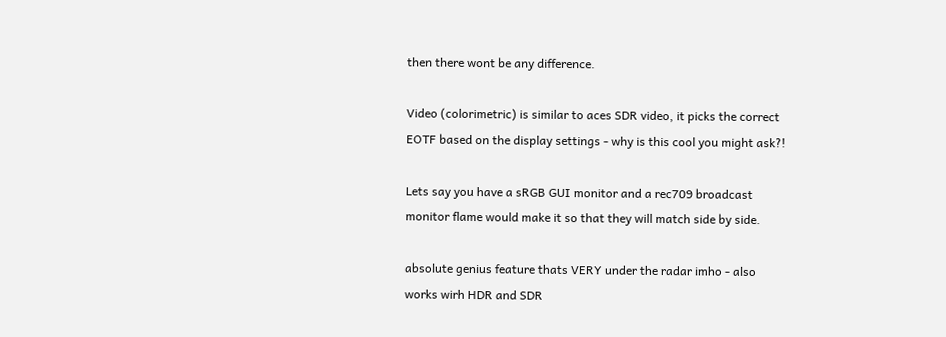then there wont be any difference.

Video (colorimetric) is similar to aces SDR video, it picks the correct EOTF based on the display settings - why is this cool you might ask?!

Lets say you have a sRGB GUI monitor and a rec709 broadcast monitor flame would make it so that they will match side by side.

absolute genius feature thats VERY under the radar imho - also works wirh HDR and SDR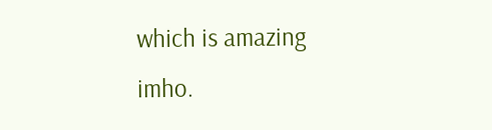which is amazing imho.